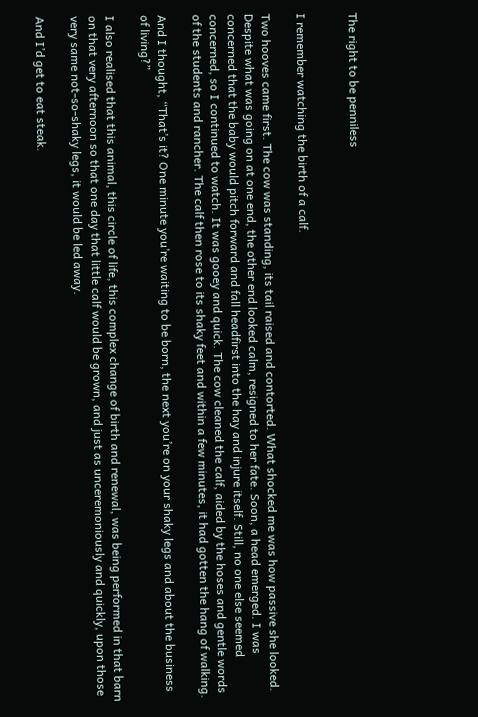The right to be penniless


I remember watching the birth of a calf.

Two hooves came first. The cow was standing, its tail raised and contorted. What shocked me was how passive she looked. Despite what was going on at one end, the other end looked calm, resigned to her fate. Soon, a head emerged. I was concerned that the baby would pitch forward and fall headfirst into the hay and injure itself. Still, no one else seemed concerned, so I continued to watch. It was gooey and quick. The cow cleaned the calf, aided by the hoses and gentle words of the students and rancher. The calf then rose to its shaky feet and within a few minutes, it had gotten the hang of walking.

And I thought, “That’s it? One minute you’re waiting to be born, the next you’re on your shaky legs and about the business of living?”

I also realised that this animal, this circle of life, this complex change of birth and renewal, was being performed in that barn on that very afternoon so that one day that little calf would be grown, and just as unceremoniously and quickly, upon those very same not-so-shaky legs, it would be led away.

And I’d get to eat steak.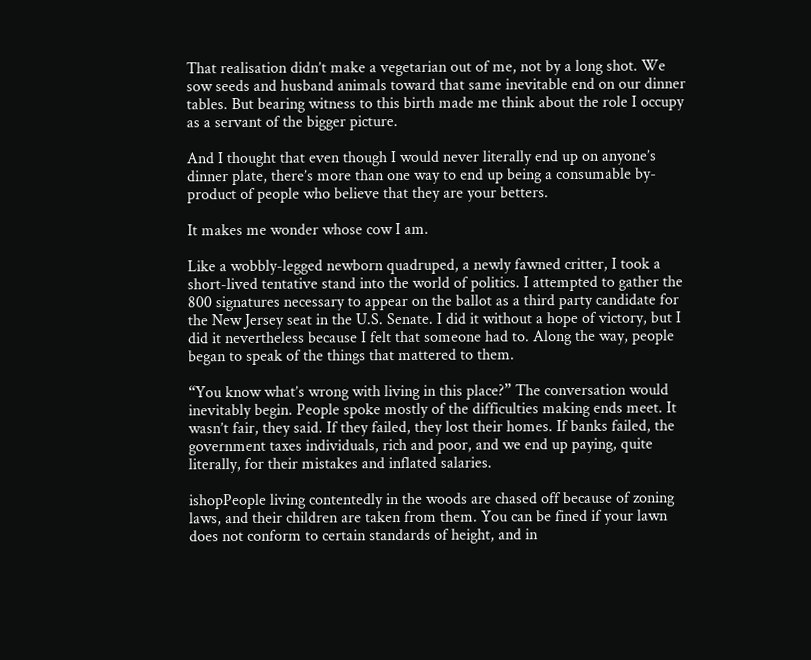That realisation didn’t make a vegetarian out of me, not by a long shot. We sow seeds and husband animals toward that same inevitable end on our dinner tables. But bearing witness to this birth made me think about the role I occupy as a servant of the bigger picture.

And I thought that even though I would never literally end up on anyone’s dinner plate, there’s more than one way to end up being a consumable by-product of people who believe that they are your betters.

It makes me wonder whose cow I am.

Like a wobbly-legged newborn quadruped, a newly fawned critter, I took a short-lived tentative stand into the world of politics. I attempted to gather the 800 signatures necessary to appear on the ballot as a third party candidate for the New Jersey seat in the U.S. Senate. I did it without a hope of victory, but I did it nevertheless because I felt that someone had to. Along the way, people began to speak of the things that mattered to them.

“You know what’s wrong with living in this place?” The conversation would inevitably begin. People spoke mostly of the difficulties making ends meet. It wasn’t fair, they said. If they failed, they lost their homes. If banks failed, the government taxes individuals, rich and poor, and we end up paying, quite literally, for their mistakes and inflated salaries.

ishopPeople living contentedly in the woods are chased off because of zoning laws, and their children are taken from them. You can be fined if your lawn does not conform to certain standards of height, and in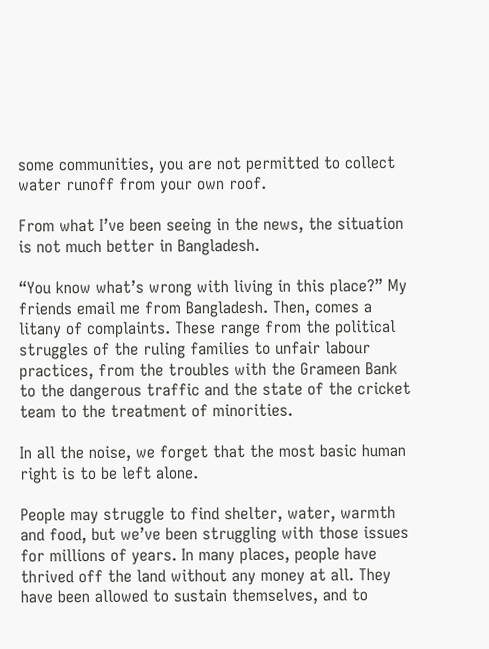some communities, you are not permitted to collect water runoff from your own roof.

From what I’ve been seeing in the news, the situation is not much better in Bangladesh.

“You know what’s wrong with living in this place?” My friends email me from Bangladesh. Then, comes a litany of complaints. These range from the political struggles of the ruling families to unfair labour practices, from the troubles with the Grameen Bank to the dangerous traffic and the state of the cricket team to the treatment of minorities.

In all the noise, we forget that the most basic human right is to be left alone.

People may struggle to find shelter, water, warmth and food, but we’ve been struggling with those issues for millions of years. In many places, people have thrived off the land without any money at all. They have been allowed to sustain themselves, and to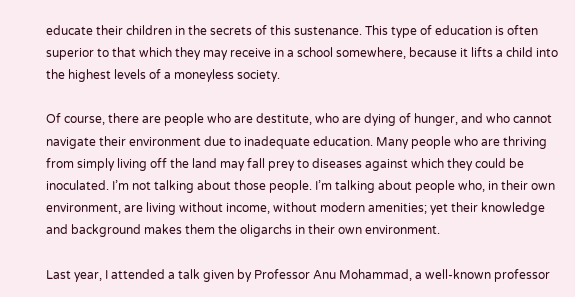educate their children in the secrets of this sustenance. This type of education is often superior to that which they may receive in a school somewhere, because it lifts a child into the highest levels of a moneyless society.

Of course, there are people who are destitute, who are dying of hunger, and who cannot navigate their environment due to inadequate education. Many people who are thriving from simply living off the land may fall prey to diseases against which they could be inoculated. I’m not talking about those people. I’m talking about people who, in their own environment, are living without income, without modern amenities; yet their knowledge and background makes them the oligarchs in their own environment.

Last year, I attended a talk given by Professor Anu Mohammad, a well-known professor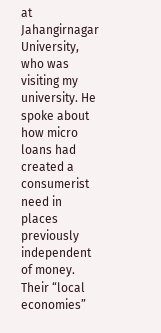at Jahangirnagar University, who was visiting my university. He spoke about how micro loans had created a consumerist need in places previously independent of money. Their “local economies”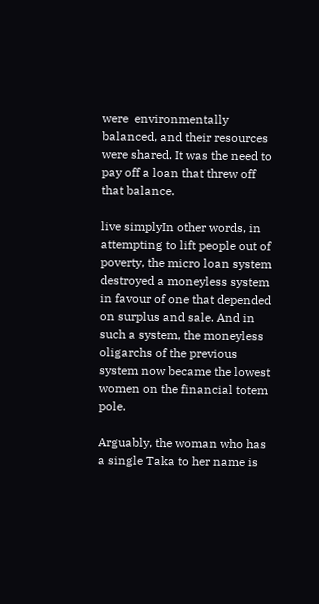were  environmentally balanced, and their resources were shared. It was the need to pay off a loan that threw off that balance.

live simplyIn other words, in attempting to lift people out of poverty, the micro loan system destroyed a moneyless system in favour of one that depended on surplus and sale. And in such a system, the moneyless oligarchs of the previous system now became the lowest women on the financial totem pole.

Arguably, the woman who has a single Taka to her name is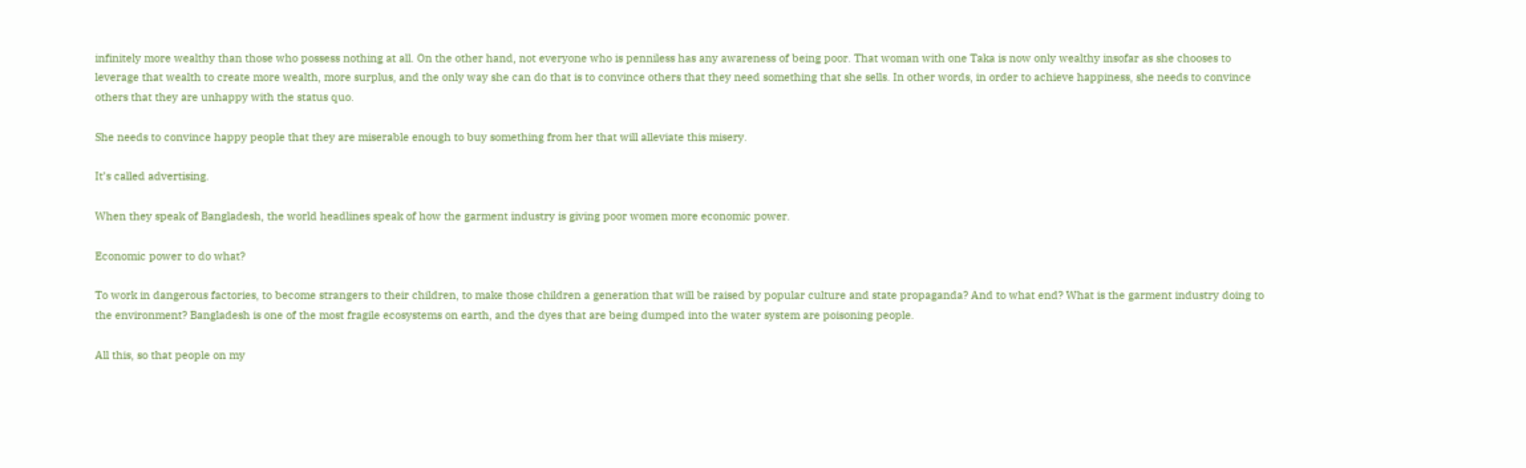infinitely more wealthy than those who possess nothing at all. On the other hand, not everyone who is penniless has any awareness of being poor. That woman with one Taka is now only wealthy insofar as she chooses to leverage that wealth to create more wealth, more surplus, and the only way she can do that is to convince others that they need something that she sells. In other words, in order to achieve happiness, she needs to convince others that they are unhappy with the status quo.

She needs to convince happy people that they are miserable enough to buy something from her that will alleviate this misery.

It’s called advertising.

When they speak of Bangladesh, the world headlines speak of how the garment industry is giving poor women more economic power.

Economic power to do what?

To work in dangerous factories, to become strangers to their children, to make those children a generation that will be raised by popular culture and state propaganda? And to what end? What is the garment industry doing to the environment? Bangladesh is one of the most fragile ecosystems on earth, and the dyes that are being dumped into the water system are poisoning people.

All this, so that people on my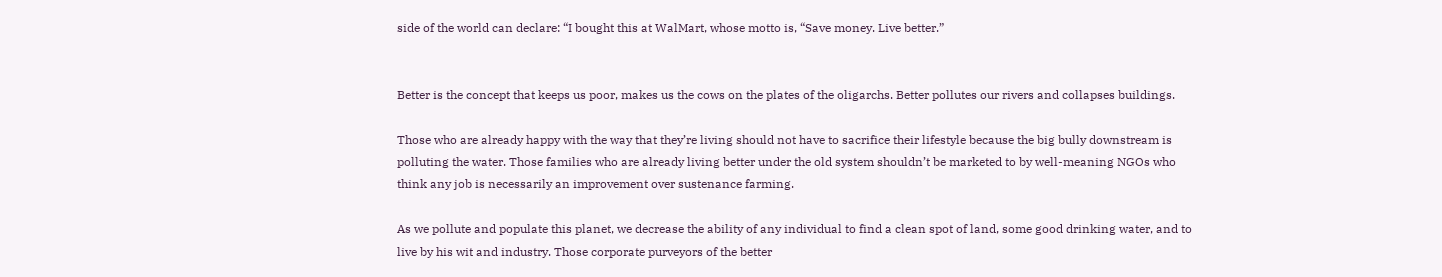side of the world can declare: “I bought this at WalMart, whose motto is, “Save money. Live better.”


Better is the concept that keeps us poor, makes us the cows on the plates of the oligarchs. Better pollutes our rivers and collapses buildings.

Those who are already happy with the way that they’re living should not have to sacrifice their lifestyle because the big bully downstream is polluting the water. Those families who are already living better under the old system shouldn’t be marketed to by well-meaning NGOs who think any job is necessarily an improvement over sustenance farming.

As we pollute and populate this planet, we decrease the ability of any individual to find a clean spot of land, some good drinking water, and to live by his wit and industry. Those corporate purveyors of the better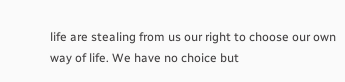life are stealing from us our right to choose our own way of life. We have no choice but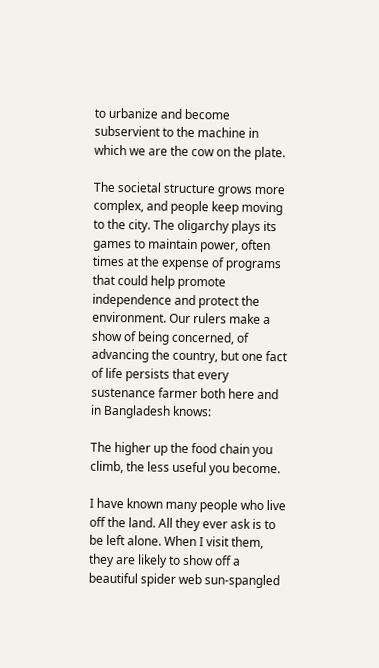to urbanize and become subservient to the machine in which we are the cow on the plate.

The societal structure grows more complex, and people keep moving to the city. The oligarchy plays its games to maintain power, often times at the expense of programs that could help promote independence and protect the environment. Our rulers make a show of being concerned, of advancing the country, but one fact of life persists that every sustenance farmer both here and in Bangladesh knows:

The higher up the food chain you climb, the less useful you become.

I have known many people who live off the land. All they ever ask is to be left alone. When I visit them, they are likely to show off a beautiful spider web sun-spangled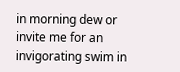in morning dew or invite me for an invigorating swim in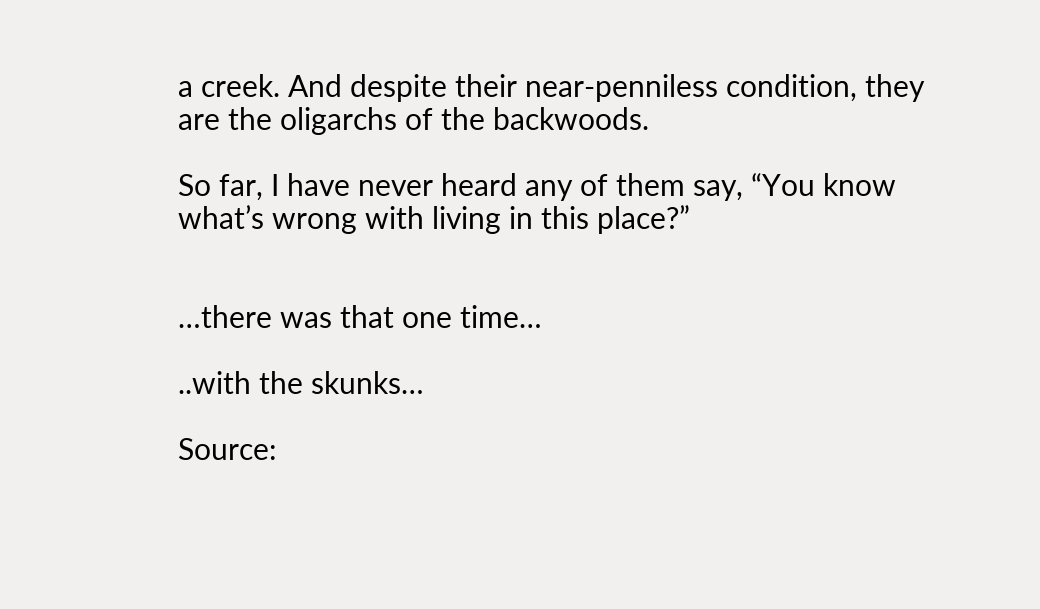a creek. And despite their near-penniless condition, they are the oligarchs of the backwoods.

So far, I have never heard any of them say, “You know what’s wrong with living in this place?”


…there was that one time…

..with the skunks…

Source: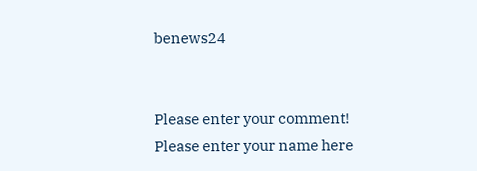benews24


Please enter your comment!
Please enter your name here